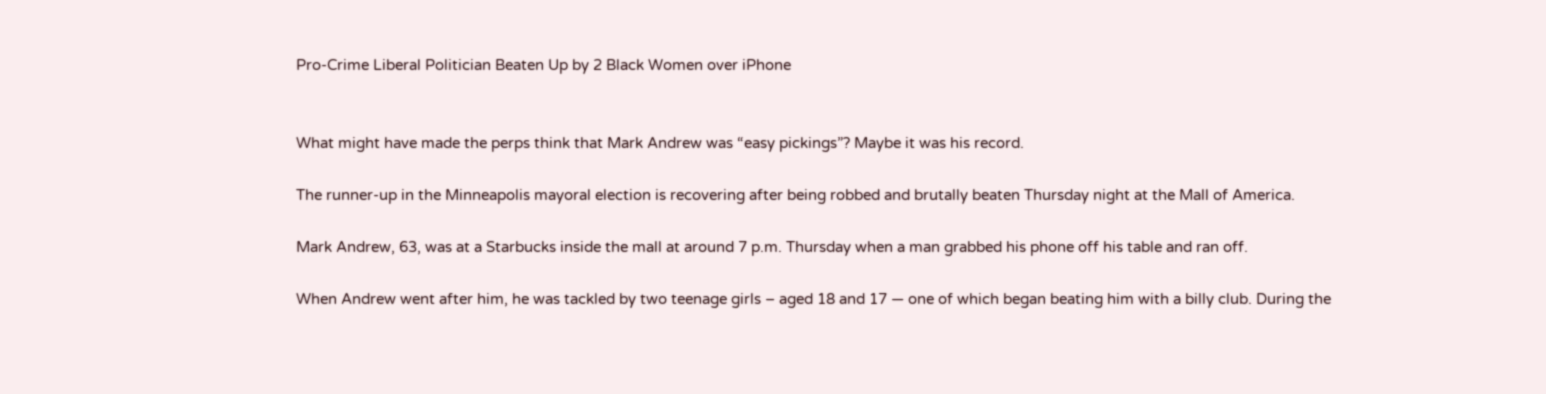Pro-Crime Liberal Politician Beaten Up by 2 Black Women over iPhone


What might have made the perps think that Mark Andrew was “easy pickings”? Maybe it was his record.

The runner-up in the Minneapolis mayoral election is recovering after being robbed and brutally beaten Thursday night at the Mall of America.

Mark Andrew, 63, was at a Starbucks inside the mall at around 7 p.m. Thursday when a man grabbed his phone off his table and ran off.

When Andrew went after him, he was tackled by two teenage girls – aged 18 and 17 — one of which began beating him with a billy club. During the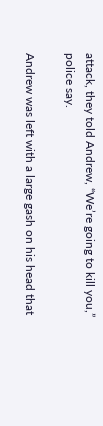attack, they told Andrew, “We’re going to kill you,” police say.

Andrew was left with a large gash on his head that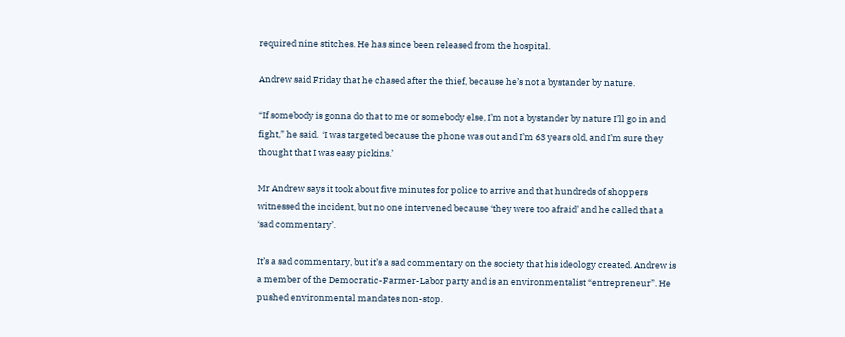required nine stitches. He has since been released from the hospital.

Andrew said Friday that he chased after the thief, because he’s not a bystander by nature.

“If somebody is gonna do that to me or somebody else, I’m not a bystander by nature I’ll go in and fight,” he said.  ‘I was targeted because the phone was out and I’m 63 years old, and I’m sure they thought that I was easy pickins.’

Mr Andrew says it took about five minutes for police to arrive and that hundreds of shoppers witnessed the incident, but no one intervened because ‘they were too afraid’ and he called that a ‘sad commentary’.

It’s a sad commentary, but it’s a sad commentary on the society that his ideology created. Andrew is a member of the Democratic-Farmer-Labor party and is an environmentalist “entrepreneur”. He pushed environmental mandates non-stop.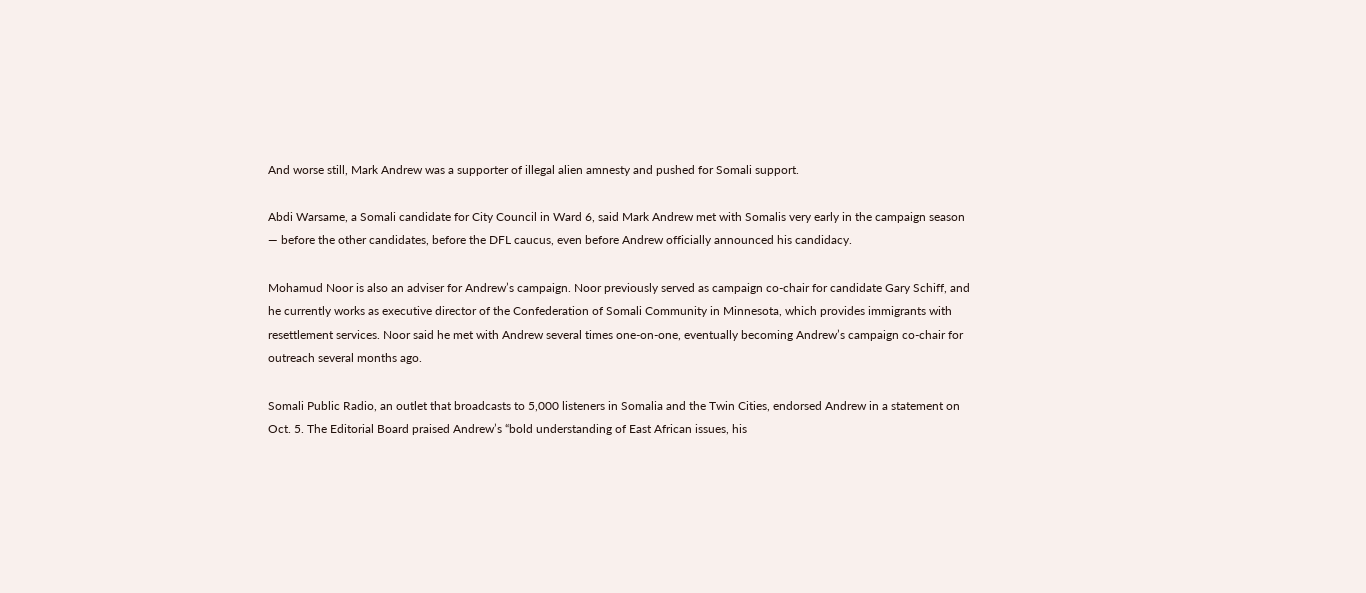And worse still, Mark Andrew was a supporter of illegal alien amnesty and pushed for Somali support.

Abdi Warsame, a Somali candidate for City Council in Ward 6, said Mark Andrew met with Somalis very early in the campaign season — before the other candidates, before the DFL caucus, even before Andrew officially announced his candidacy.

Mohamud Noor is also an adviser for Andrew’s campaign. Noor previously served as campaign co-chair for candidate Gary Schiff, and he currently works as executive director of the Confederation of Somali Community in Minnesota, which provides immigrants with resettlement services. Noor said he met with Andrew several times one-on-one, eventually becoming Andrew’s campaign co-chair for outreach several months ago.

Somali Public Radio, an outlet that broadcasts to 5,000 listeners in Somalia and the Twin Cities, endorsed Andrew in a statement on Oct. 5. The Editorial Board praised Andrew’s “bold understanding of East African issues, his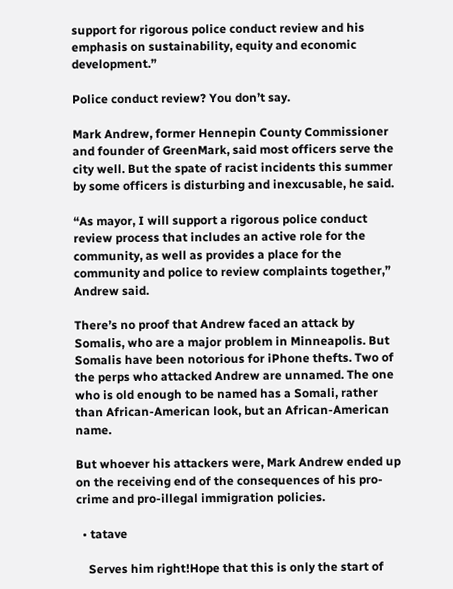support for rigorous police conduct review and his emphasis on sustainability, equity and economic development.”

Police conduct review? You don’t say.

Mark Andrew, former Hennepin County Commissioner and founder of GreenMark, said most officers serve the city well. But the spate of racist incidents this summer by some officers is disturbing and inexcusable, he said.

“As mayor, I will support a rigorous police conduct review process that includes an active role for the community, as well as provides a place for the community and police to review complaints together,” Andrew said.

There’s no proof that Andrew faced an attack by Somalis, who are a major problem in Minneapolis. But Somalis have been notorious for iPhone thefts. Two of the perps who attacked Andrew are unnamed. The one who is old enough to be named has a Somali, rather than African-American look, but an African-American name.

But whoever his attackers were, Mark Andrew ended up on the receiving end of the consequences of his pro-crime and pro-illegal immigration policies.

  • tatave

    Serves him right!Hope that this is only the start of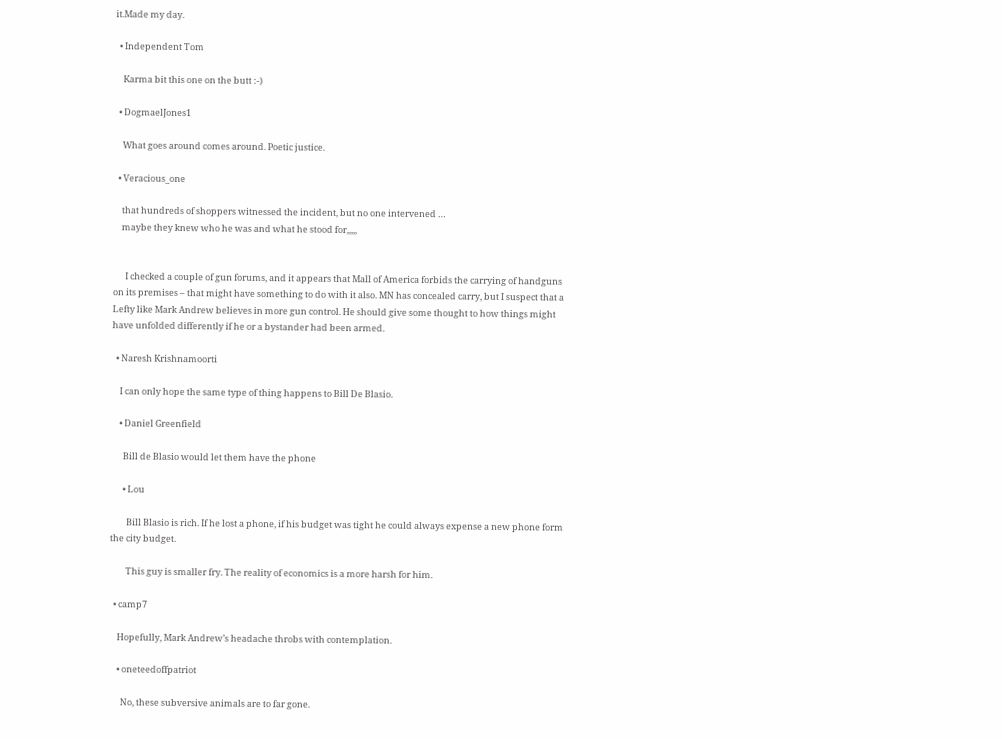it.Made my day.

  • Independent Tom

    Karma bit this one on the butt :-)

  • DogmaelJones1

    What goes around comes around. Poetic justice.

  • Veracious_one

    that hundreds of shoppers witnessed the incident, but no one intervened …
    maybe they knew who he was and what he stood for,,,,,


      I checked a couple of gun forums, and it appears that Mall of America forbids the carrying of handguns on its premises – that might have something to do with it also. MN has concealed carry, but I suspect that a Lefty like Mark Andrew believes in more gun control. He should give some thought to how things might have unfolded differently if he or a bystander had been armed.

  • Naresh Krishnamoorti

    I can only hope the same type of thing happens to Bill De Blasio.

    • Daniel Greenfield

      Bill de Blasio would let them have the phone

      • Lou

        Bill Blasio is rich. If he lost a phone, if his budget was tight he could always expense a new phone form the city budget.

        This guy is smaller fry. The reality of economics is a more harsh for him.

  • camp7

    Hopefully, Mark Andrew’s headache throbs with contemplation.

    • oneteedoffpatriot

      No, these subversive animals are to far gone.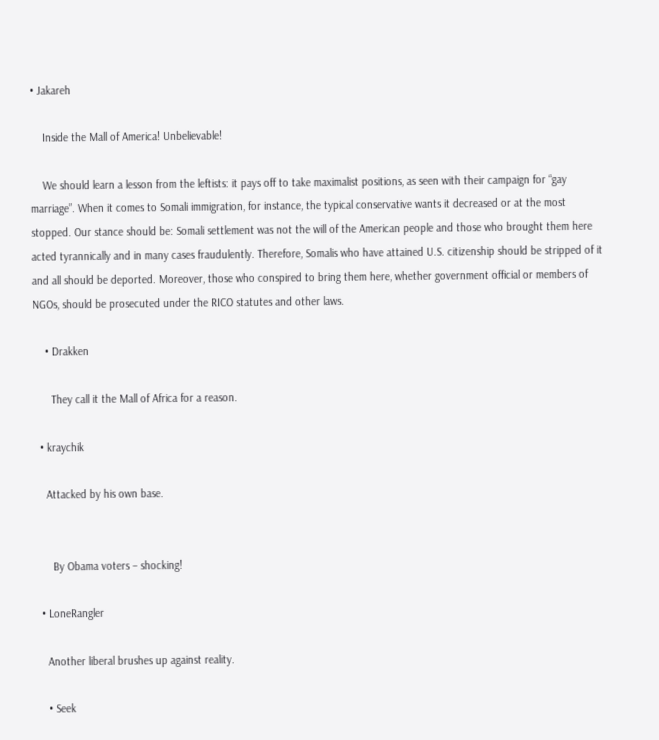• Jakareh

    Inside the Mall of America! Unbelievable!

    We should learn a lesson from the leftists: it pays off to take maximalist positions, as seen with their campaign for “gay marriage”. When it comes to Somali immigration, for instance, the typical conservative wants it decreased or at the most stopped. Our stance should be: Somali settlement was not the will of the American people and those who brought them here acted tyrannically and in many cases fraudulently. Therefore, Somalis who have attained U.S. citizenship should be stripped of it and all should be deported. Moreover, those who conspired to bring them here, whether government official or members of NGOs, should be prosecuted under the RICO statutes and other laws.

    • Drakken

      They call it the Mall of Africa for a reason.

  • kraychik

    Attacked by his own base.


      By Obama voters – shocking!

  • LoneRangler

    Another liberal brushes up against reality.

    • Seek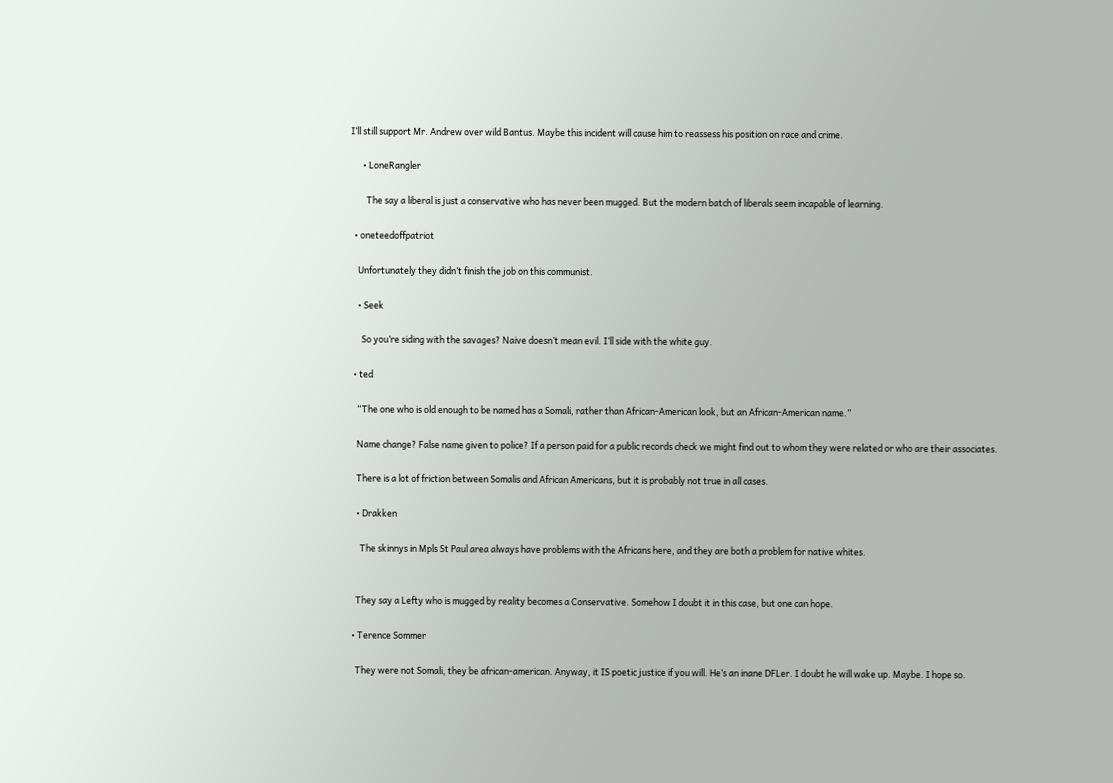I’ll still support Mr. Andrew over wild Bantus. Maybe this incident will cause him to reassess his position on race and crime.

      • LoneRangler

        The say a liberal is just a conservative who has never been mugged. But the modern batch of liberals seem incapable of learning.

  • oneteedoffpatriot

    Unfortunately they didn’t finish the job on this communist.

    • Seek

      So you’re siding with the savages? Naive doesn’t mean evil. I’ll side with the white guy.

  • ted

    “The one who is old enough to be named has a Somali, rather than African-American look, but an African-American name.”

    Name change? False name given to police? If a person paid for a public records check we might find out to whom they were related or who are their associates.

    There is a lot of friction between Somalis and African Americans, but it is probably not true in all cases.

    • Drakken

      The skinnys in Mpls St Paul area always have problems with the Africans here, and they are both a problem for native whites.


    They say a Lefty who is mugged by reality becomes a Conservative. Somehow I doubt it in this case, but one can hope.

  • Terence Sommer

    They were not Somali, they be african-american. Anyway, it IS poetic justice if you will. He’s an inane DFLer. I doubt he will wake up. Maybe. I hope so.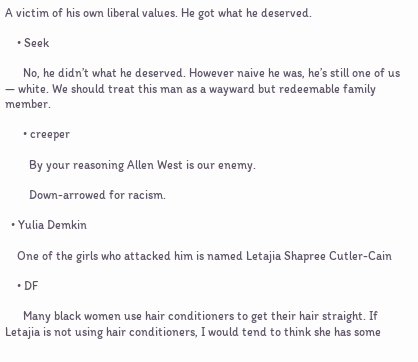A victim of his own liberal values. He got what he deserved.

    • Seek

      No, he didn’t what he deserved. However naive he was, he’s still one of us — white. We should treat this man as a wayward but redeemable family member.

      • creeper

        By your reasoning Allen West is our enemy.

        Down-arrowed for racism.

  • Yulia Demkin

    One of the girls who attacked him is named Letajia Shapree Cutler-Cain

    • DF

      Many black women use hair conditioners to get their hair straight. If Letajia is not using hair conditioners, I would tend to think she has some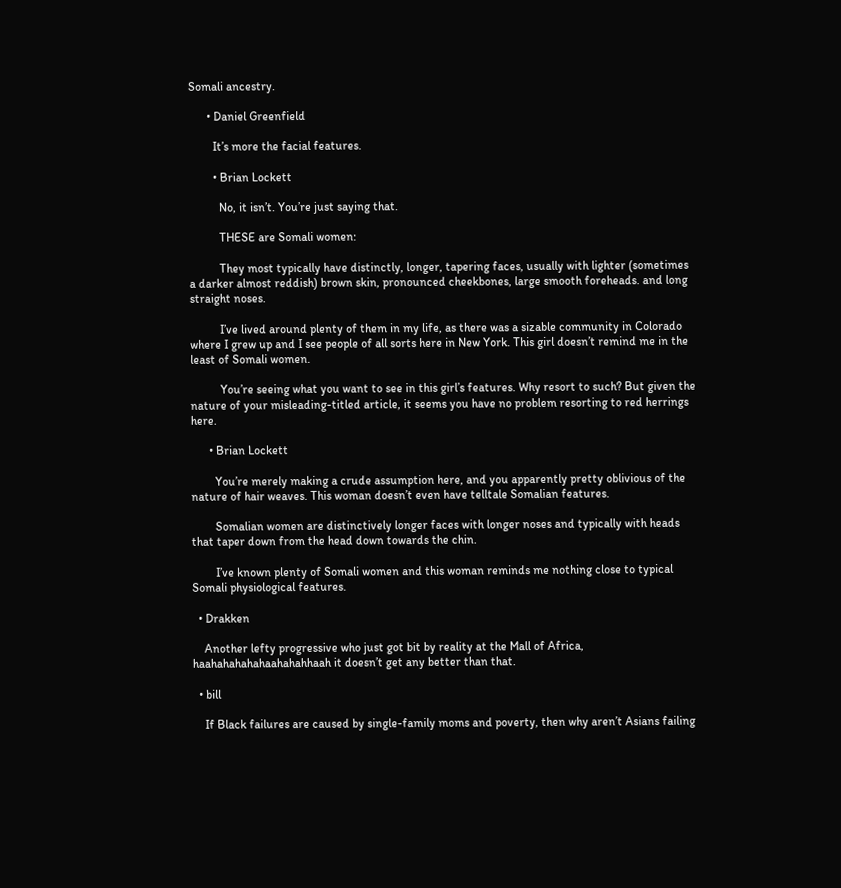Somali ancestry.

      • Daniel Greenfield

        It’s more the facial features.

        • Brian Lockett

          No, it isn’t. You’re just saying that.

          THESE are Somali women:

          They most typically have distinctly, longer, tapering faces, usually with lighter (sometimes a darker almost reddish) brown skin, pronounced cheekbones, large smooth foreheads. and long straight noses.

          I’ve lived around plenty of them in my life, as there was a sizable community in Colorado where I grew up and I see people of all sorts here in New York. This girl doesn’t remind me in the least of Somali women.

          You’re seeing what you want to see in this girl’s features. Why resort to such? But given the nature of your misleading-titled article, it seems you have no problem resorting to red herrings here.

      • Brian Lockett

        You’re merely making a crude assumption here, and you apparently pretty oblivious of the nature of hair weaves. This woman doesn’t even have telltale Somalian features.

        Somalian women are distinctively longer faces with longer noses and typically with heads that taper down from the head down towards the chin.

        I’ve known plenty of Somali women and this woman reminds me nothing close to typical Somali physiological features.

  • Drakken

    Another lefty progressive who just got bit by reality at the Mall of Africa, haahahahahahaahahahhaah it doesn’t get any better than that.

  • bill

    If Black failures are caused by single-family moms and poverty, then why aren’t Asians failing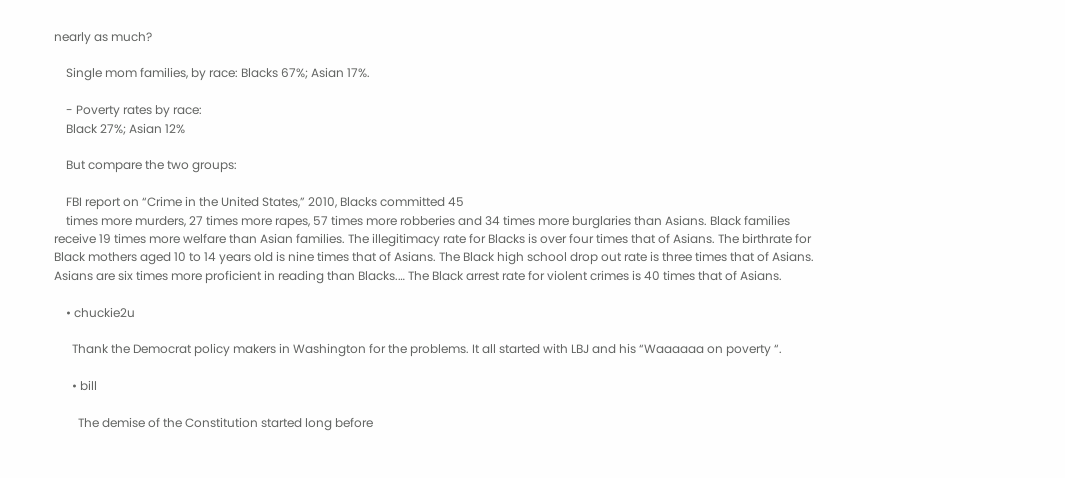nearly as much?

    Single mom families, by race: Blacks 67%; Asian 17%.

    - Poverty rates by race:
    Black 27%; Asian 12%

    But compare the two groups:

    FBI report on “Crime in the United States,” 2010, Blacks committed 45
    times more murders, 27 times more rapes, 57 times more robberies and 34 times more burglaries than Asians. Black families receive 19 times more welfare than Asian families. The illegitimacy rate for Blacks is over four times that of Asians. The birthrate for Black mothers aged 10 to 14 years old is nine times that of Asians. The Black high school drop out rate is three times that of Asians. Asians are six times more proficient in reading than Blacks.… The Black arrest rate for violent crimes is 40 times that of Asians.

    • chuckie2u

      Thank the Democrat policy makers in Washington for the problems. It all started with LBJ and his “Waaaaaa on poverty “.

      • bill

        The demise of the Constitution started long before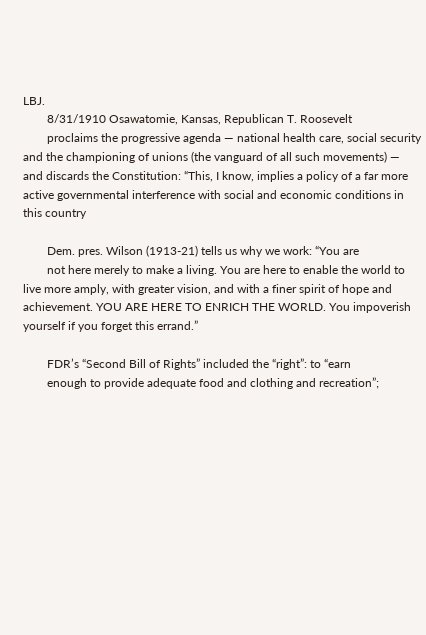LBJ.
        8/31/1910 Osawatomie, Kansas, Republican T. Roosevelt
        proclaims the progressive agenda — national health care, social security and the championing of unions (the vanguard of all such movements) — and discards the Constitution: “This, I know, implies a policy of a far more active governmental interference with social and economic conditions in this country

        Dem. pres. Wilson (1913-21) tells us why we work: “You are
        not here merely to make a living. You are here to enable the world to live more amply, with greater vision, and with a finer spirit of hope and achievement. YOU ARE HERE TO ENRICH THE WORLD. You impoverish yourself if you forget this errand.”

        FDR’s “Second Bill of Rights” included the “right”: to “earn
        enough to provide adequate food and clothing and recreation”;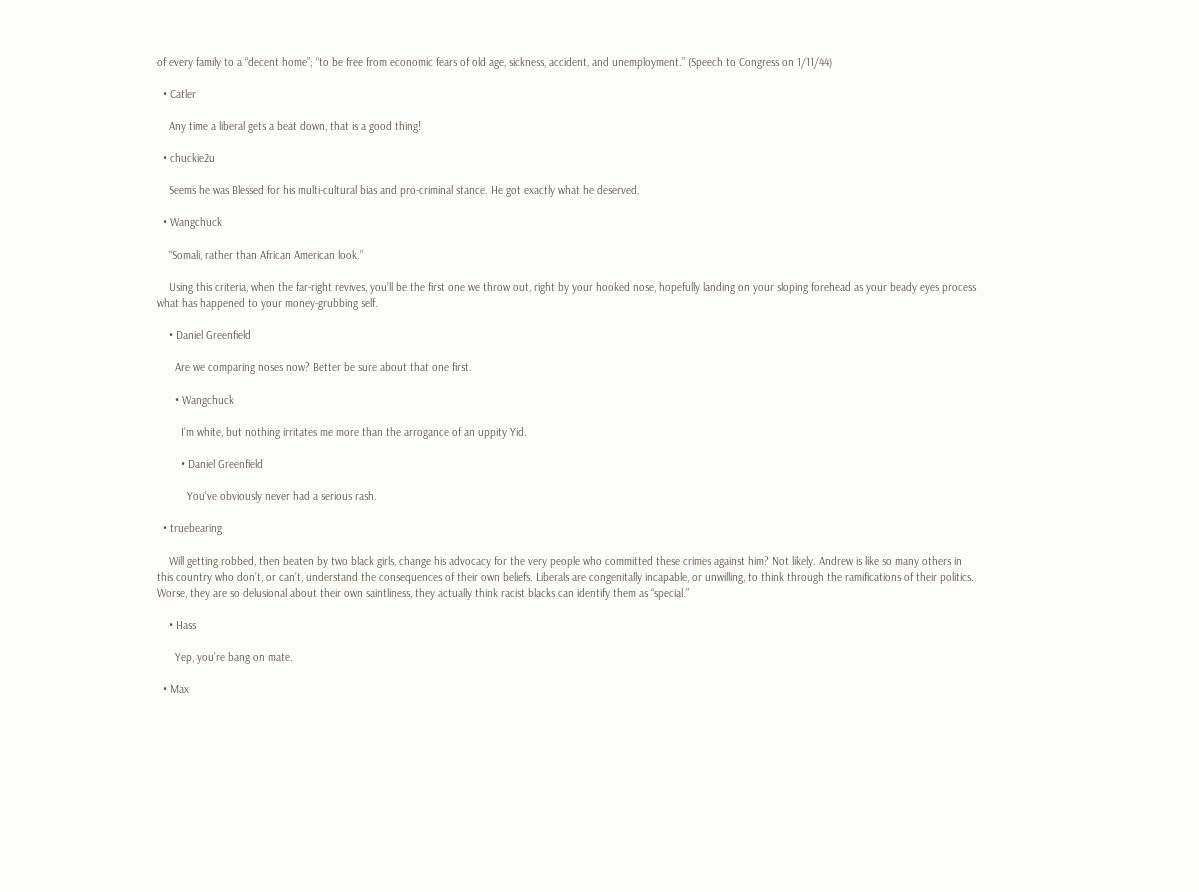of every family to a “decent home”; “to be free from economic fears of old age, sickness, accident, and unemployment.” (Speech to Congress on 1/11/44)

  • Catler

    Any time a liberal gets a beat down, that is a good thing!

  • chuckie2u

    Seems he was Blessed for his multi-cultural bias and pro-criminal stance. He got exactly what he deserved.

  • Wangchuck

    “Somali, rather than African American look.”

    Using this criteria, when the far-right revives, you’ll be the first one we throw out, right by your hooked nose, hopefully landing on your sloping forehead as your beady eyes process what has happened to your money-grubbing self.

    • Daniel Greenfield

      Are we comparing noses now? Better be sure about that one first.

      • Wangchuck

        I’m white, but nothing irritates me more than the arrogance of an uppity Yid.

        • Daniel Greenfield

          You’ve obviously never had a serious rash.

  • truebearing

    Will getting robbed, then beaten by two black girls, change his advocacy for the very people who committed these crimes against him? Not likely. Andrew is like so many others in this country who don’t, or can’t, understand the consequences of their own beliefs. Liberals are congenitally incapable, or unwilling, to think through the ramifications of their politics. Worse, they are so delusional about their own saintliness, they actually think racist blacks can identify them as “special.”

    • Hass

      Yep, you’re bang on mate.

  • Max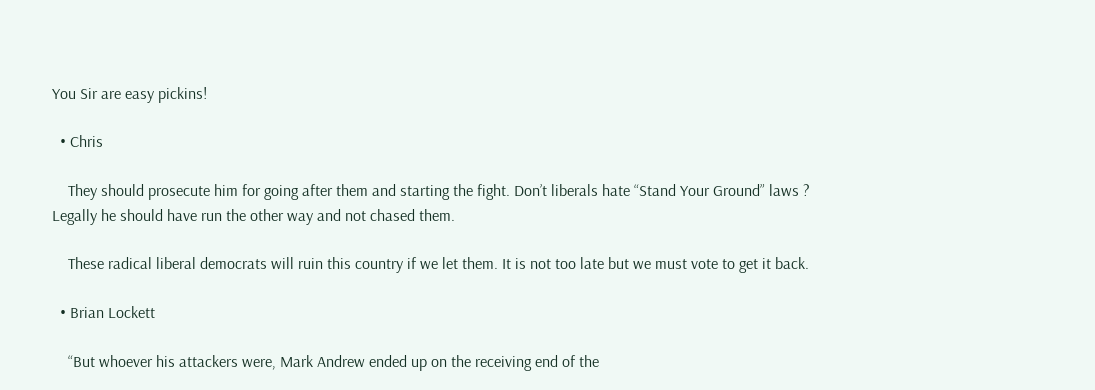You Sir are easy pickins!

  • Chris

    They should prosecute him for going after them and starting the fight. Don’t liberals hate “Stand Your Ground” laws ? Legally he should have run the other way and not chased them.

    These radical liberal democrats will ruin this country if we let them. It is not too late but we must vote to get it back.

  • Brian Lockett

    “But whoever his attackers were, Mark Andrew ended up on the receiving end of the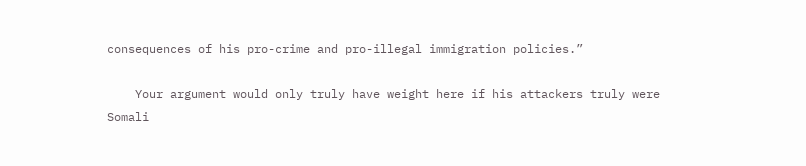consequences of his pro-crime and pro-illegal immigration policies.”

    Your argument would only truly have weight here if his attackers truly were Somali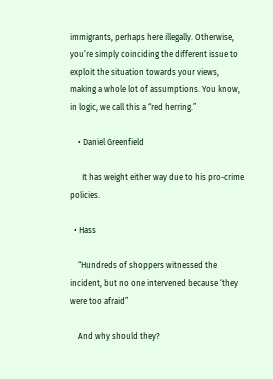immigrants, perhaps here illegally. Otherwise, you’re simply coinciding the different issue to exploit the situation towards your views, making a whole lot of assumptions. You know, in logic, we call this a “red herring.”

    • Daniel Greenfield

      It has weight either way due to his pro-crime policies.

  • Hass

    “Hundreds of shoppers witnessed the incident, but no one intervened because ‘they were too afraid”

    And why should they?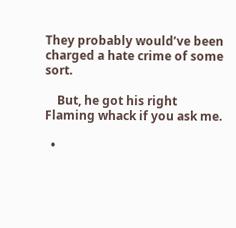They probably would’ve been charged a hate crime of some sort.

    But, he got his right Flaming whack if you ask me.

  •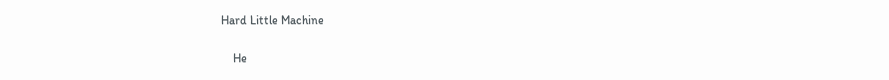Hard Little Machine

    He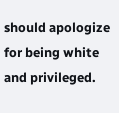should apologize for being white and privileged.